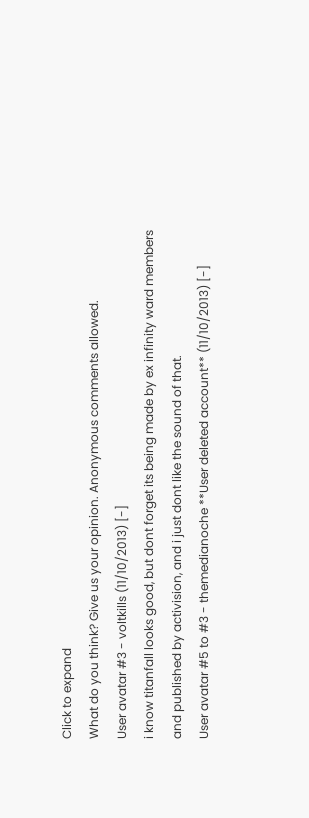Click to expand
What do you think? Give us your opinion. Anonymous comments allowed.
User avatar #3 - voltkills (11/10/2013) [-]
i know titanfall looks good, but dont forget its being made by ex infinity ward members and published by activision, and i just dont like the sound of that.
User avatar #5 to #3 - themedianoche **User deleted account** (11/10/2013) [-]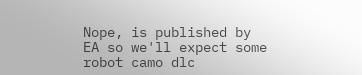Nope, is published by EA so we'll expect some robot camo dlc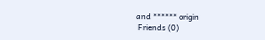and ****** origin
 Friends (0)